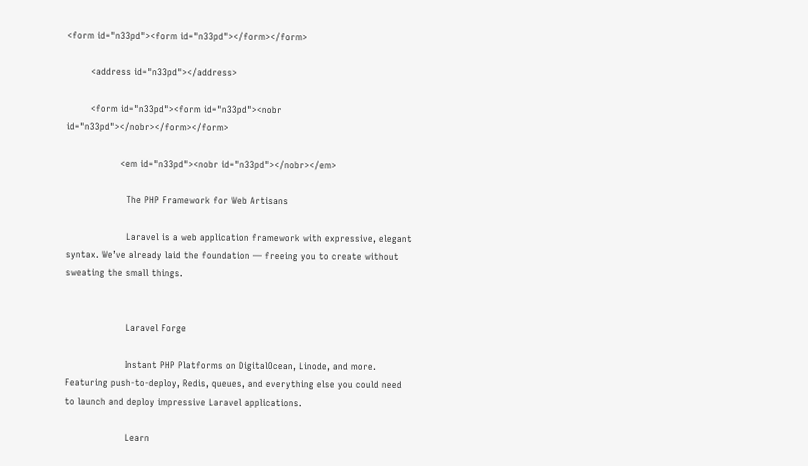<form id="n33pd"><form id="n33pd"></form></form>

        <address id="n33pd"></address>

        <form id="n33pd"><form id="n33pd"><nobr id="n33pd"></nobr></form></form>

                  <em id="n33pd"><nobr id="n33pd"></nobr></em>

                    The PHP Framework for Web Artisans

                    Laravel is a web application framework with expressive, elegant syntax. We’ve already laid the foundation — freeing you to create without sweating the small things.


                    Laravel Forge

                    Instant PHP Platforms on DigitalOcean, Linode, and more. Featuring push-to-deploy, Redis, queues, and everything else you could need to launch and deploy impressive Laravel applications.

                    Learn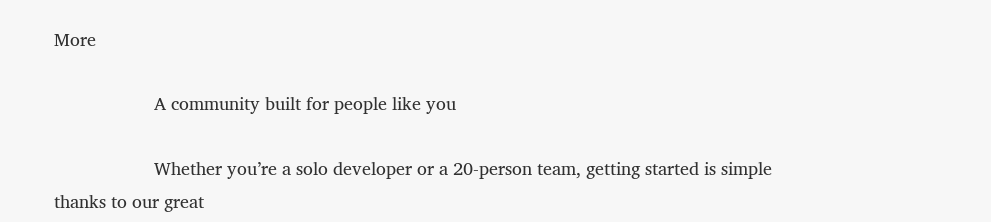More

                    A community built for people like you

                    Whether you’re a solo developer or a 20-person team, getting started is simple thanks to our great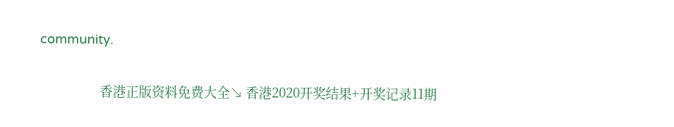community.

                    香港正版资料免费大全↘ 香港2020开奖结果+开奖记录11期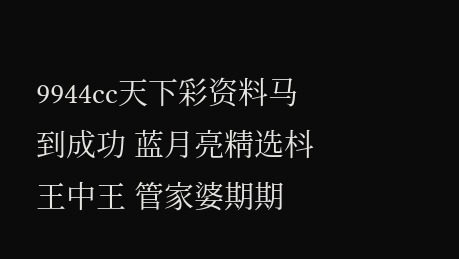9944cc天下彩资料马到成功 蓝月亮精选枓王中王 管家婆期期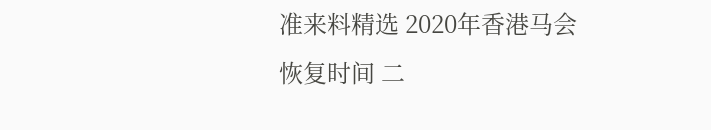准来料精选 2020年香港马会恢复时间 二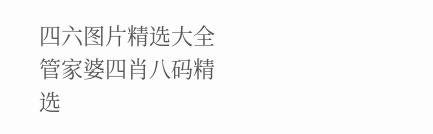四六图片精选大全 管家婆四肖八码精选